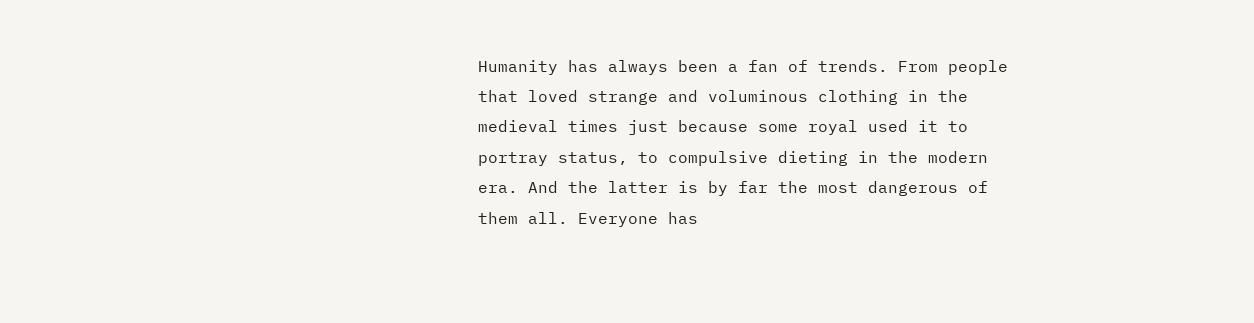Humanity has always been a fan of trends. From people that loved strange and voluminous clothing in the medieval times just because some royal used it to portray status, to compulsive dieting in the modern era. And the latter is by far the most dangerous of them all. Everyone has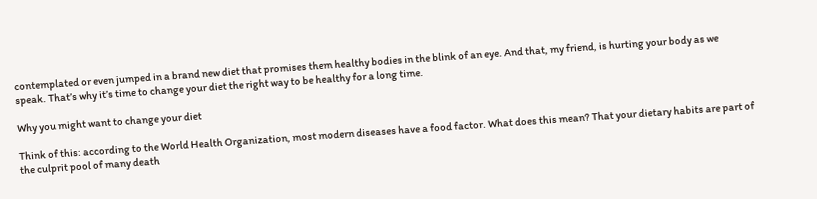contemplated or even jumped in a brand new diet that promises them healthy bodies in the blink of an eye. And that, my friend, is hurting your body as we speak. That’s why it’s time to change your diet the right way to be healthy for a long time.

Why you might want to change your diet

Think of this: according to the World Health Organization, most modern diseases have a food factor. What does this mean? That your dietary habits are part of the culprit pool of many death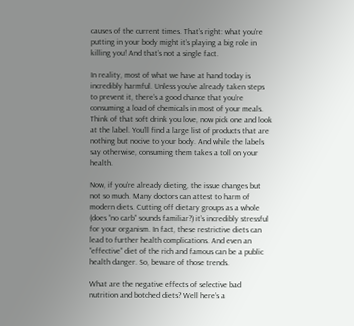causes of the current times. That’s right: what you’re putting in your body might it’s playing a big role in killing you! And that’s not a single fact.

In reality, most of what we have at hand today is incredibly harmful. Unless you’ve already taken steps to prevent it, there’s a good chance that you’re consuming a load of chemicals in most of your meals. Think of that soft drink you love, now pick one and look at the label. You’ll find a large list of products that are nothing but nocive to your body. And while the labels say otherwise, consuming them takes a toll on your health.

Now, if you’re already dieting, the issue changes but not so much. Many doctors can attest to harm of modern diets. Cutting off dietary groups as a whole (does “no carb” sounds familiar?) it’s incredibly stressful for your organism. In fact, these restrictive diets can lead to further health complications. And even an “effective” diet of the rich and famous can be a public health danger. So, beware of those trends.

What are the negative effects of selective bad nutrition and botched diets? Well here’s a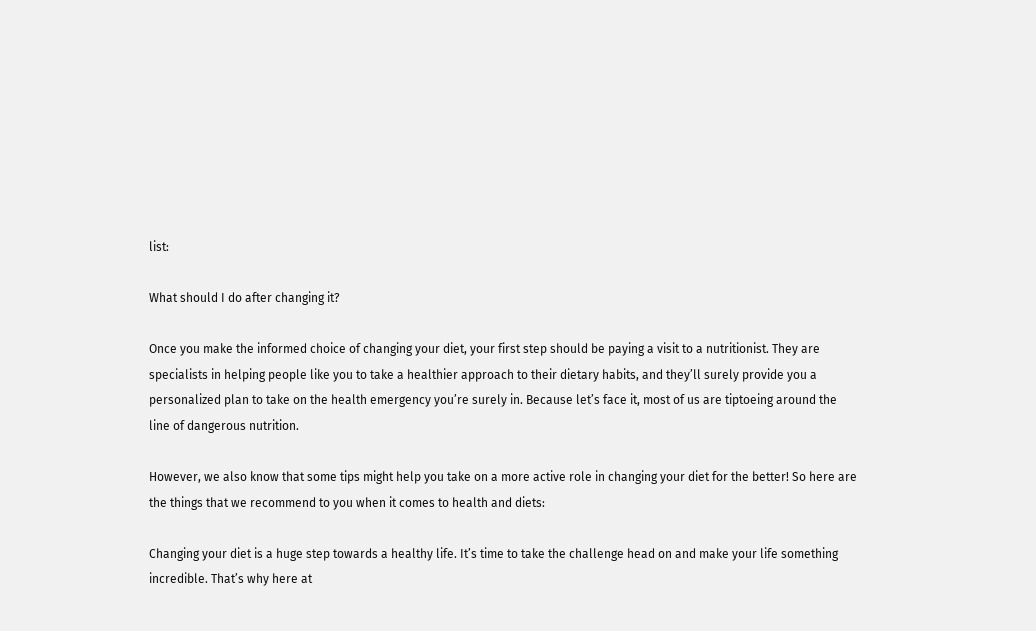list:

What should I do after changing it?

Once you make the informed choice of changing your diet, your first step should be paying a visit to a nutritionist. They are specialists in helping people like you to take a healthier approach to their dietary habits, and they’ll surely provide you a personalized plan to take on the health emergency you’re surely in. Because let’s face it, most of us are tiptoeing around the line of dangerous nutrition.

However, we also know that some tips might help you take on a more active role in changing your diet for the better! So here are the things that we recommend to you when it comes to health and diets:

Changing your diet is a huge step towards a healthy life. It’s time to take the challenge head on and make your life something incredible. That’s why here at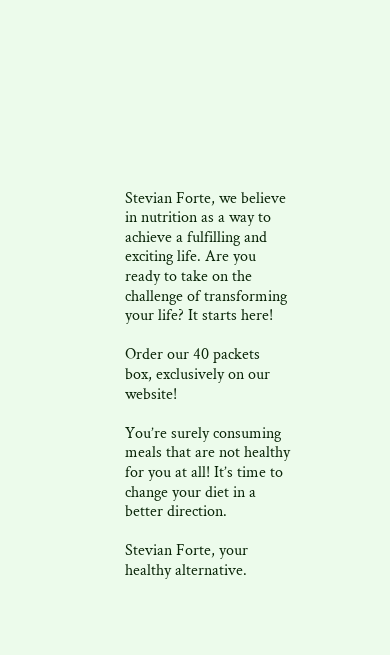Stevian Forte, we believe in nutrition as a way to achieve a fulfilling and exciting life. Are you ready to take on the challenge of transforming your life? It starts here!

Order our 40 packets box, exclusively on our website!

You’re surely consuming meals that are not healthy for you at all! It’s time to change your diet in a better direction.

Stevian Forte, your healthy alternative.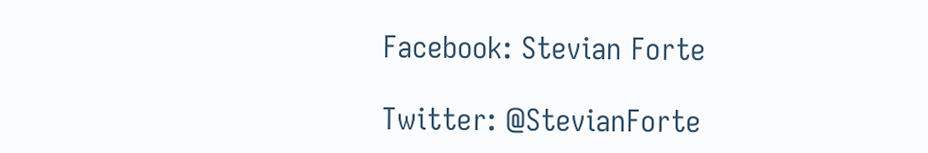Facebook: Stevian Forte

Twitter: @StevianForte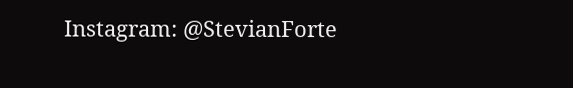Instagram: @StevianForte